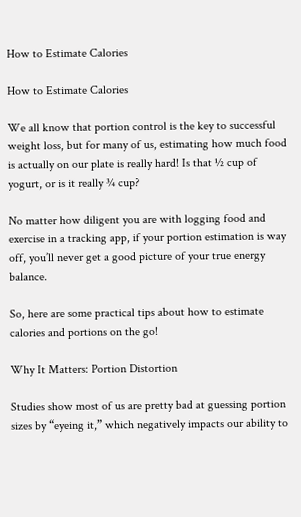How to Estimate Calories

How to Estimate Calories

We all know that portion control is the key to successful weight loss, but for many of us, estimating how much food is actually on our plate is really hard! Is that ½ cup of yogurt, or is it really ¾ cup?

No matter how diligent you are with logging food and exercise in a tracking app, if your portion estimation is way off, you’ll never get a good picture of your true energy balance.

So, here are some practical tips about how to estimate calories and portions on the go!

Why It Matters: Portion Distortion

Studies show most of us are pretty bad at guessing portion sizes by “eyeing it,” which negatively impacts our ability to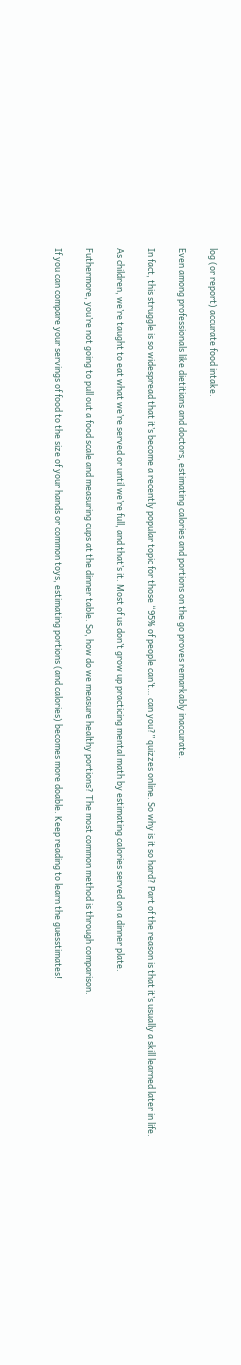log (or report) accurate food intake.

Even among professionals like dietitians and doctors, estimating calories and portions on the go proves remarkably inaccurate.

In fact, this struggle is so widespread that it’s become a recently popular topic for those “95% of people can’t… can you?” quizzes online. So why is it so hard? Part of the reason is that it’s usually a skill learned later in life.

As children, we’re taught to eat what we’re served or until we’re full, and that’s it. Most of us don’t grow up practicing mental math by estimating calories served on a dinner plate.

Futhermore, you’re not going to pull out a food scale and measuring cups at the dinner table. So, how do we measure healthy portions? The most common method is through comparison.

If you can compare your servings of food to the size of your hands or common toys, estimating portions (and calories) becomes more doable. Keep reading to learn the guesstimates!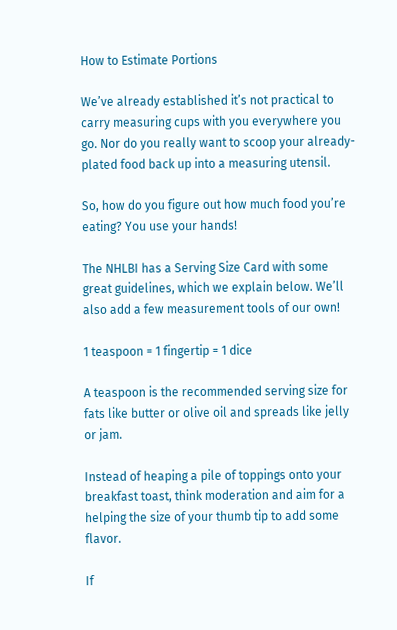How to Estimate Portions

We’ve already established it’s not practical to carry measuring cups with you everywhere you go. Nor do you really want to scoop your already-plated food back up into a measuring utensil.

So, how do you figure out how much food you’re eating? You use your hands!

The NHLBI has a Serving Size Card with some great guidelines, which we explain below. We’ll also add a few measurement tools of our own!

1 teaspoon = 1 fingertip = 1 dice

A teaspoon is the recommended serving size for fats like butter or olive oil and spreads like jelly or jam.

Instead of heaping a pile of toppings onto your breakfast toast, think moderation and aim for a helping the size of your thumb tip to add some flavor.

If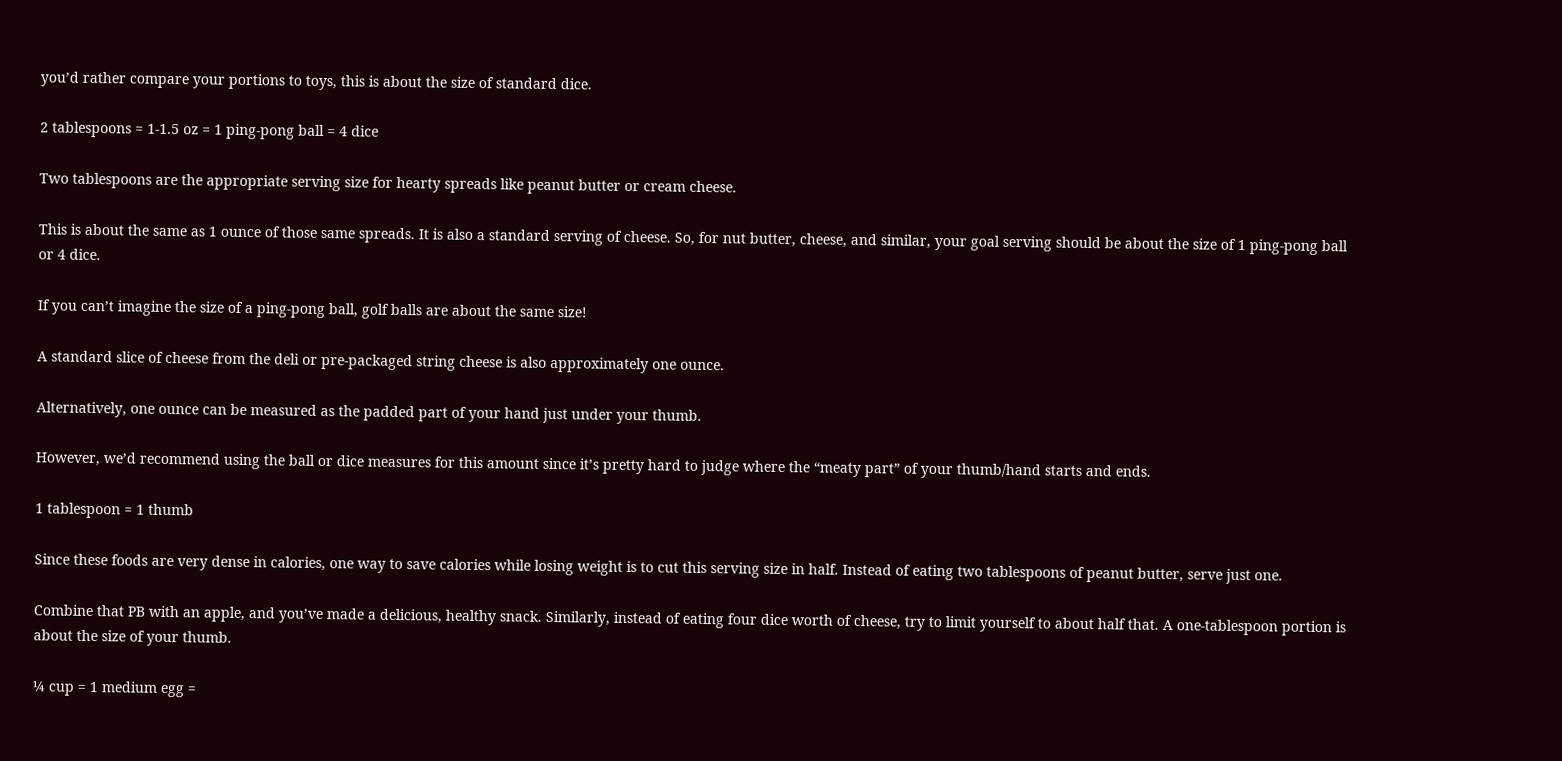you’d rather compare your portions to toys, this is about the size of standard dice.

2 tablespoons = 1-1.5 oz = 1 ping-pong ball = 4 dice

Two tablespoons are the appropriate serving size for hearty spreads like peanut butter or cream cheese.

This is about the same as 1 ounce of those same spreads. It is also a standard serving of cheese. So, for nut butter, cheese, and similar, your goal serving should be about the size of 1 ping-pong ball or 4 dice.

If you can’t imagine the size of a ping-pong ball, golf balls are about the same size!

A standard slice of cheese from the deli or pre-packaged string cheese is also approximately one ounce.

Alternatively, one ounce can be measured as the padded part of your hand just under your thumb.

However, we’d recommend using the ball or dice measures for this amount since it’s pretty hard to judge where the “meaty part” of your thumb/hand starts and ends.

1 tablespoon = 1 thumb

Since these foods are very dense in calories, one way to save calories while losing weight is to cut this serving size in half. Instead of eating two tablespoons of peanut butter, serve just one.

Combine that PB with an apple, and you’ve made a delicious, healthy snack. Similarly, instead of eating four dice worth of cheese, try to limit yourself to about half that. A one-tablespoon portion is about the size of your thumb.

¼ cup = 1 medium egg =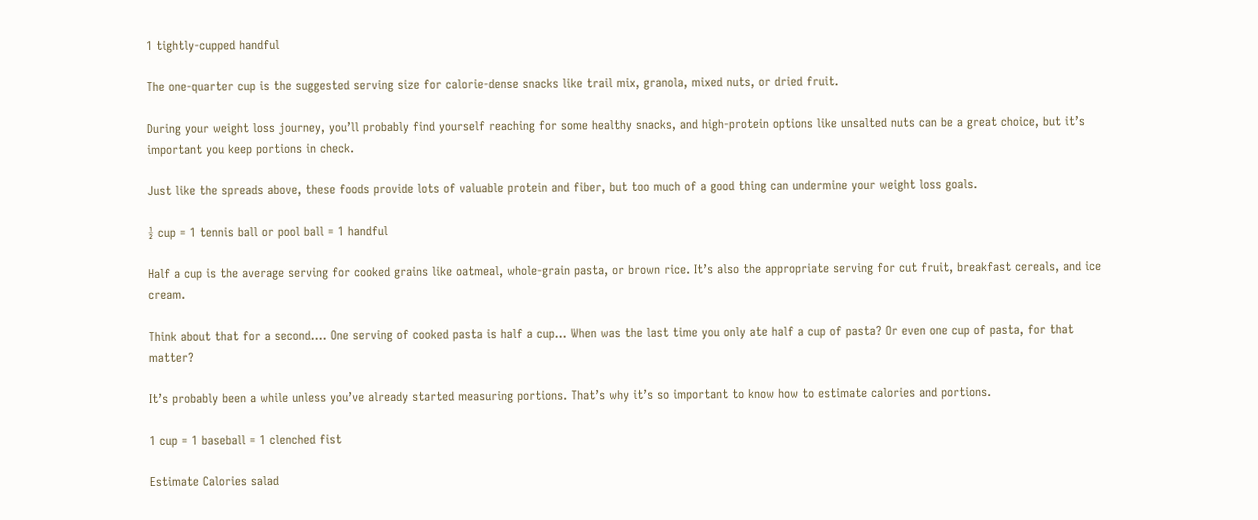1 tightly-cupped handful

The one-quarter cup is the suggested serving size for calorie-dense snacks like trail mix, granola, mixed nuts, or dried fruit.

During your weight loss journey, you’ll probably find yourself reaching for some healthy snacks, and high-protein options like unsalted nuts can be a great choice, but it’s important you keep portions in check.

Just like the spreads above, these foods provide lots of valuable protein and fiber, but too much of a good thing can undermine your weight loss goals.

½ cup = 1 tennis ball or pool ball = 1 handful

Half a cup is the average serving for cooked grains like oatmeal, whole-grain pasta, or brown rice. It’s also the appropriate serving for cut fruit, breakfast cereals, and ice cream.

Think about that for a second…. One serving of cooked pasta is half a cup… When was the last time you only ate half a cup of pasta? Or even one cup of pasta, for that matter?

It’s probably been a while unless you’ve already started measuring portions. That’s why it’s so important to know how to estimate calories and portions.

1 cup = 1 baseball = 1 clenched fist

Estimate Calories salad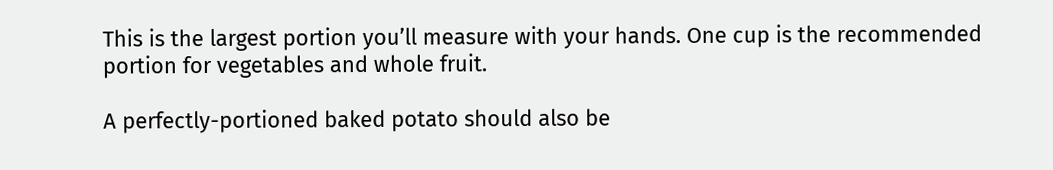This is the largest portion you’ll measure with your hands. One cup is the recommended portion for vegetables and whole fruit.

A perfectly-portioned baked potato should also be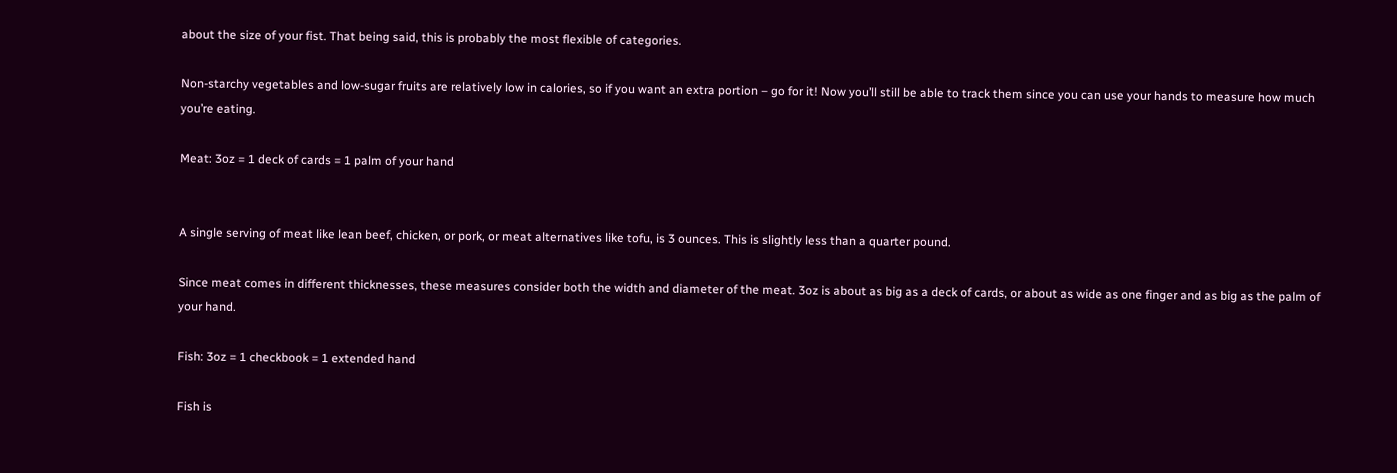about the size of your fist. That being said, this is probably the most flexible of categories.

Non-starchy vegetables and low-sugar fruits are relatively low in calories, so if you want an extra portion – go for it! Now you’ll still be able to track them since you can use your hands to measure how much you’re eating.

Meat: 3oz = 1 deck of cards = 1 palm of your hand


A single serving of meat like lean beef, chicken, or pork, or meat alternatives like tofu, is 3 ounces. This is slightly less than a quarter pound.

Since meat comes in different thicknesses, these measures consider both the width and diameter of the meat. 3oz is about as big as a deck of cards, or about as wide as one finger and as big as the palm of your hand.

Fish: 3oz = 1 checkbook = 1 extended hand

Fish is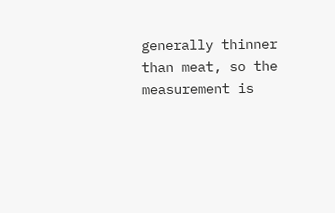generally thinner than meat, so the measurement is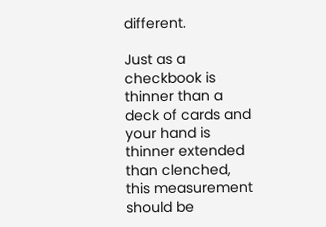different.

Just as a checkbook is thinner than a deck of cards and your hand is thinner extended than clenched, this measurement should be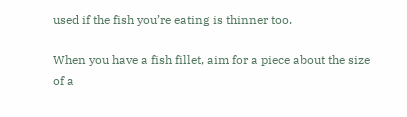used if the fish you’re eating is thinner too.

When you have a fish fillet, aim for a piece about the size of a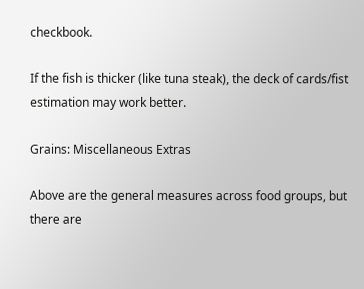checkbook.

If the fish is thicker (like tuna steak), the deck of cards/fist estimation may work better.

Grains: Miscellaneous Extras

Above are the general measures across food groups, but there are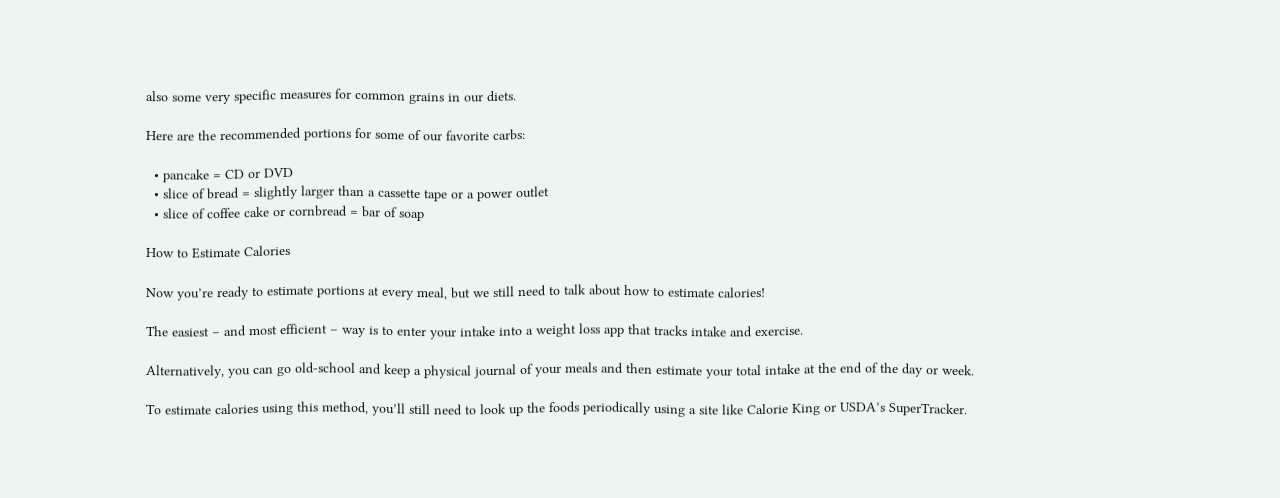also some very specific measures for common grains in our diets.

Here are the recommended portions for some of our favorite carbs:

  • pancake = CD or DVD
  • slice of bread = slightly larger than a cassette tape or a power outlet
  • slice of coffee cake or cornbread = bar of soap

How to Estimate Calories

Now you’re ready to estimate portions at every meal, but we still need to talk about how to estimate calories!

The easiest – and most efficient – way is to enter your intake into a weight loss app that tracks intake and exercise.

Alternatively, you can go old-school and keep a physical journal of your meals and then estimate your total intake at the end of the day or week.

To estimate calories using this method, you’ll still need to look up the foods periodically using a site like Calorie King or USDA’s SuperTracker.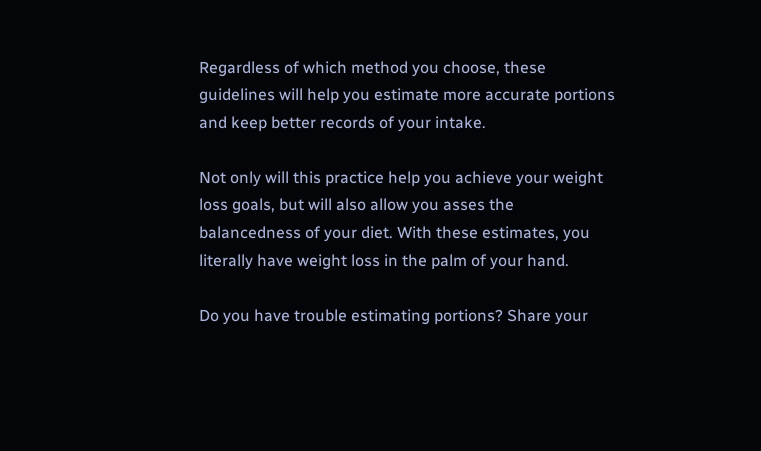Regardless of which method you choose, these guidelines will help you estimate more accurate portions and keep better records of your intake.

Not only will this practice help you achieve your weight loss goals, but will also allow you asses the balancedness of your diet. With these estimates, you literally have weight loss in the palm of your hand.

Do you have trouble estimating portions? Share your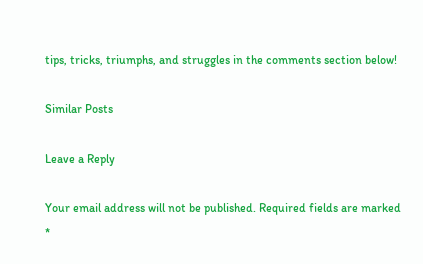tips, tricks, triumphs, and struggles in the comments section below!

Similar Posts

Leave a Reply

Your email address will not be published. Required fields are marked *